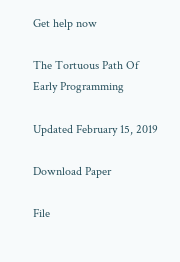Get help now

The Tortuous Path Of Early Programming

Updated February 15, 2019

Download Paper

File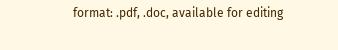format: .pdf, .doc, available for editing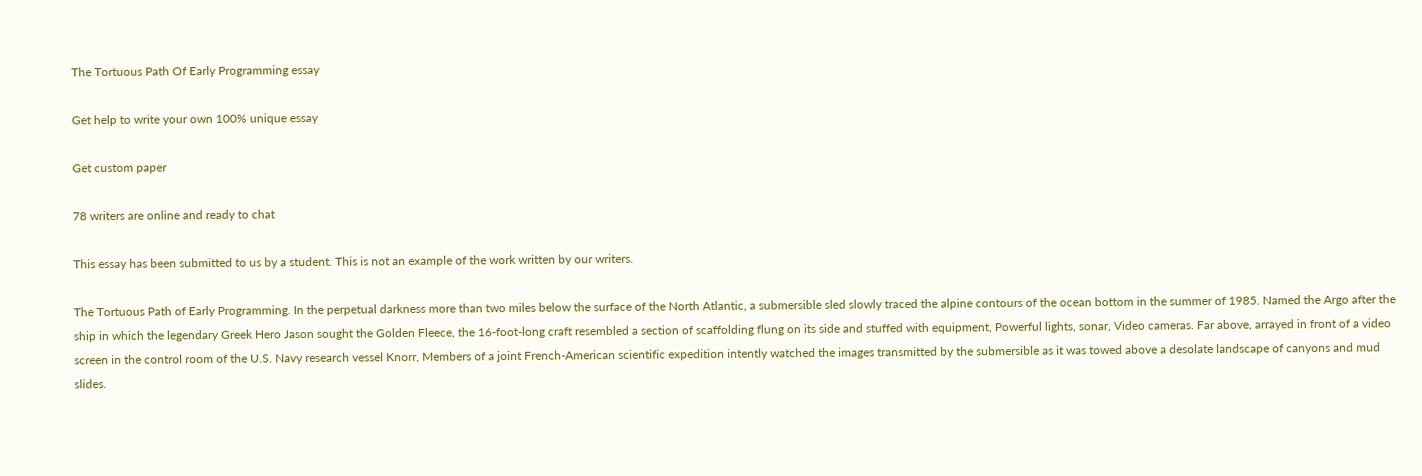The Tortuous Path Of Early Programming essay

Get help to write your own 100% unique essay

Get custom paper

78 writers are online and ready to chat

This essay has been submitted to us by a student. This is not an example of the work written by our writers.

The Tortuous Path of Early Programming. In the perpetual darkness more than two miles below the surface of the North Atlantic, a submersible sled slowly traced the alpine contours of the ocean bottom in the summer of 1985. Named the Argo after the ship in which the legendary Greek Hero Jason sought the Golden Fleece, the 16-foot-long craft resembled a section of scaffolding flung on its side and stuffed with equipment, Powerful lights, sonar, Video cameras. Far above, arrayed in front of a video screen in the control room of the U.S. Navy research vessel Knorr, Members of a joint French-American scientific expedition intently watched the images transmitted by the submersible as it was towed above a desolate landscape of canyons and mud slides.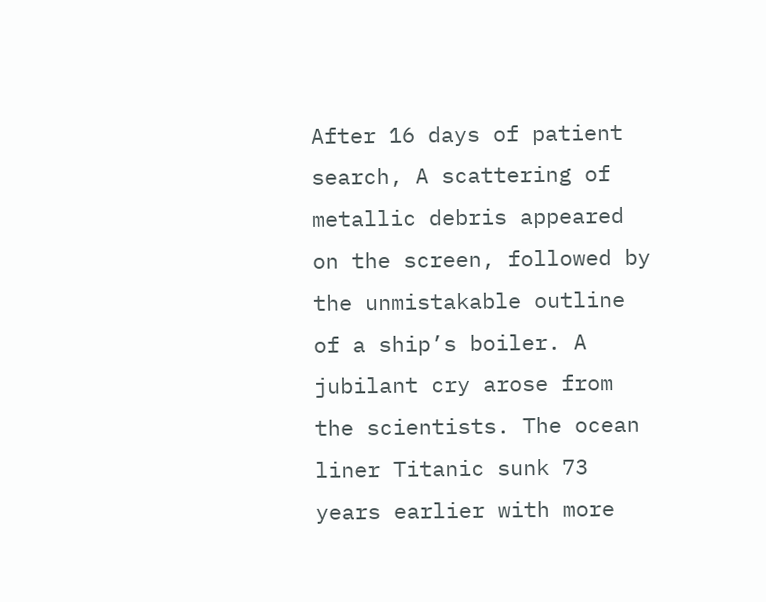After 16 days of patient search, A scattering of metallic debris appeared on the screen, followed by the unmistakable outline of a ship’s boiler. A jubilant cry arose from the scientists. The ocean liner Titanic sunk 73 years earlier with more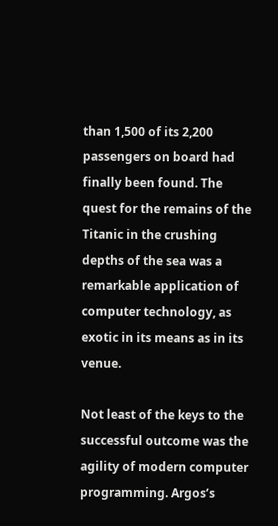than 1,500 of its 2,200 passengers on board had finally been found. The quest for the remains of the Titanic in the crushing depths of the sea was a remarkable application of computer technology, as exotic in its means as in its venue.

Not least of the keys to the successful outcome was the agility of modern computer programming. Argos’s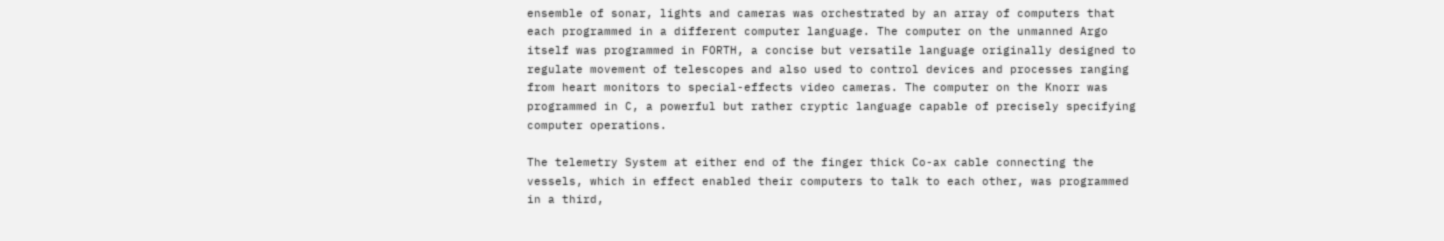ensemble of sonar, lights and cameras was orchestrated by an array of computers that each programmed in a different computer language. The computer on the unmanned Argo itself was programmed in FORTH, a concise but versatile language originally designed to regulate movement of telescopes and also used to control devices and processes ranging from heart monitors to special-effects video cameras. The computer on the Knorr was programmed in C, a powerful but rather cryptic language capable of precisely specifying computer operations.

The telemetry System at either end of the finger thick Co-ax cable connecting the vessels, which in effect enabled their computers to talk to each other, was programmed in a third,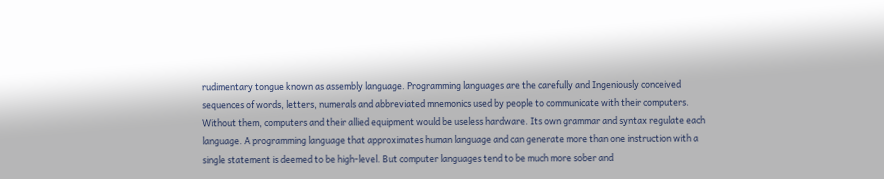rudimentary tongue known as assembly language. Programming languages are the carefully and Ingeniously conceived sequences of words, letters, numerals and abbreviated mnemonics used by people to communicate with their computers. Without them, computers and their allied equipment would be useless hardware. Its own grammar and syntax regulate each language. A programming language that approximates human language and can generate more than one instruction with a single statement is deemed to be high-level. But computer languages tend to be much more sober and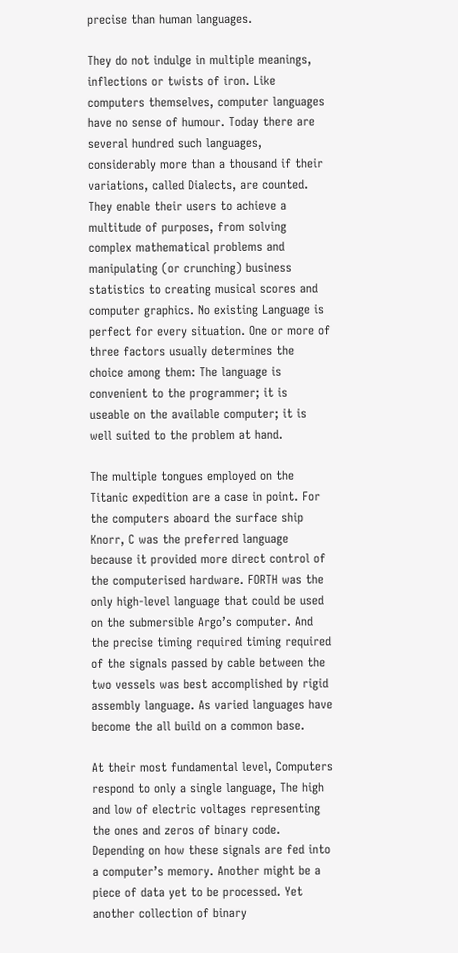precise than human languages.

They do not indulge in multiple meanings, inflections or twists of iron. Like computers themselves, computer languages have no sense of humour. Today there are several hundred such languages, considerably more than a thousand if their variations, called Dialects, are counted. They enable their users to achieve a multitude of purposes, from solving complex mathematical problems and manipulating (or crunching) business statistics to creating musical scores and computer graphics. No existing Language is perfect for every situation. One or more of three factors usually determines the choice among them: The language is convenient to the programmer; it is useable on the available computer; it is well suited to the problem at hand.

The multiple tongues employed on the Titanic expedition are a case in point. For the computers aboard the surface ship Knorr, C was the preferred language because it provided more direct control of the computerised hardware. FORTH was the only high-level language that could be used on the submersible Argo’s computer. And the precise timing required timing required of the signals passed by cable between the two vessels was best accomplished by rigid assembly language. As varied languages have become the all build on a common base.

At their most fundamental level, Computers respond to only a single language, The high and low of electric voltages representing the ones and zeros of binary code. Depending on how these signals are fed into a computer’s memory. Another might be a piece of data yet to be processed. Yet another collection of binary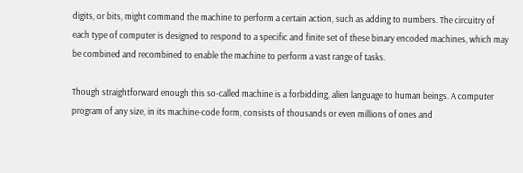digits, or bits, might command the machine to perform a certain action, such as adding to numbers. The circuitry of each type of computer is designed to respond to a specific and finite set of these binary encoded machines, which may be combined and recombined to enable the machine to perform a vast range of tasks.

Though straightforward enough this so-called machine is a forbidding, alien language to human beings. A computer program of any size, in its machine-code form, consists of thousands or even millions of ones and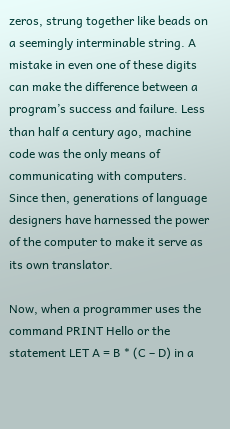zeros, strung together like beads on a seemingly interminable string. A mistake in even one of these digits can make the difference between a program’s success and failure. Less than half a century ago, machine code was the only means of communicating with computers. Since then, generations of language designers have harnessed the power of the computer to make it serve as its own translator.

Now, when a programmer uses the command PRINT Hello or the statement LET A = B * (C – D) in a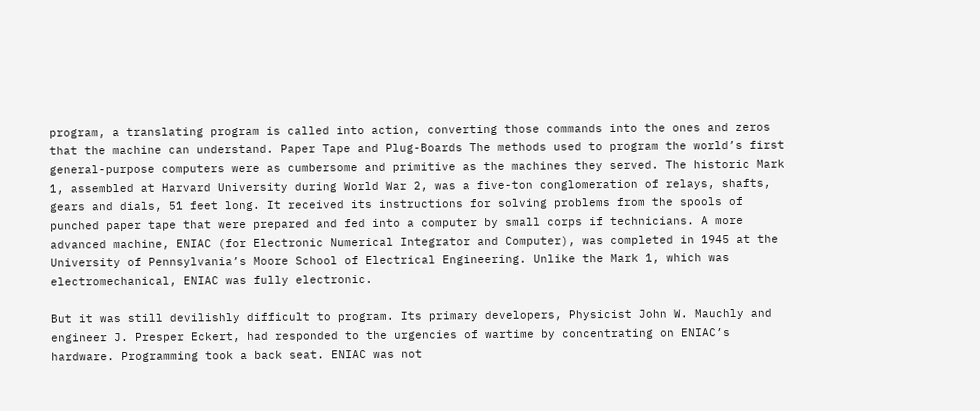program, a translating program is called into action, converting those commands into the ones and zeros that the machine can understand. Paper Tape and Plug-Boards The methods used to program the world’s first general-purpose computers were as cumbersome and primitive as the machines they served. The historic Mark 1, assembled at Harvard University during World War 2, was a five-ton conglomeration of relays, shafts, gears and dials, 51 feet long. It received its instructions for solving problems from the spools of punched paper tape that were prepared and fed into a computer by small corps if technicians. A more advanced machine, ENIAC (for Electronic Numerical Integrator and Computer), was completed in 1945 at the University of Pennsylvania’s Moore School of Electrical Engineering. Unlike the Mark 1, which was electromechanical, ENIAC was fully electronic.

But it was still devilishly difficult to program. Its primary developers, Physicist John W. Mauchly and engineer J. Presper Eckert, had responded to the urgencies of wartime by concentrating on ENIAC’s hardware. Programming took a back seat. ENIAC was not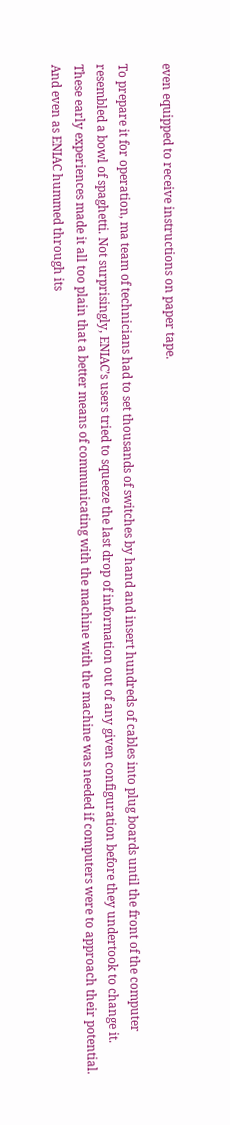even equipped to receive instructions on paper tape.

To prepare it for operation, ma team of technicians had to set thousands of switches by hand and insert hundreds of cables into plug boards until the front of the computer resembled a bowl of spaghetti. Not surprisingly, ENIAC’s users tried to squeeze the last drop of information out of any given configuration before they undertook to change it. These early experiences made it all too plain that a better means of communicating with the machine with the machine was needed if computers were to approach their potential. And even as ENIAC hummed through its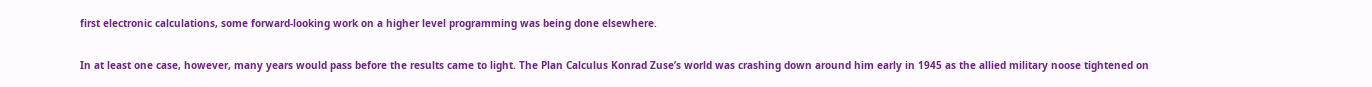first electronic calculations, some forward-looking work on a higher level programming was being done elsewhere.

In at least one case, however, many years would pass before the results came to light. The Plan Calculus Konrad Zuse’s world was crashing down around him early in 1945 as the allied military noose tightened on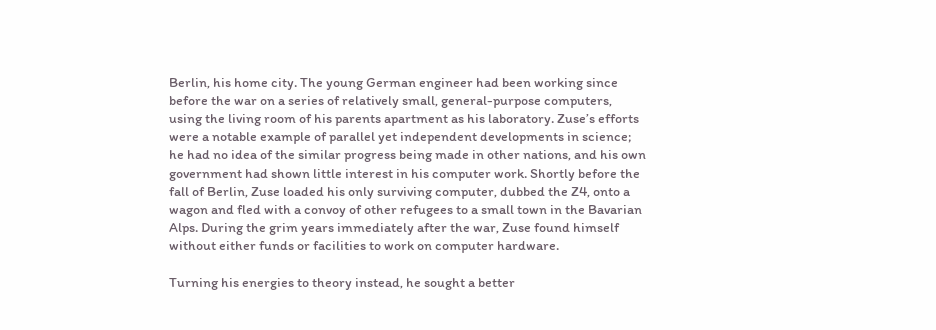Berlin, his home city. The young German engineer had been working since before the war on a series of relatively small, general-purpose computers, using the living room of his parents apartment as his laboratory. Zuse’s efforts were a notable example of parallel yet independent developments in science; he had no idea of the similar progress being made in other nations, and his own government had shown little interest in his computer work. Shortly before the fall of Berlin, Zuse loaded his only surviving computer, dubbed the Z4, onto a wagon and fled with a convoy of other refugees to a small town in the Bavarian Alps. During the grim years immediately after the war, Zuse found himself without either funds or facilities to work on computer hardware.

Turning his energies to theory instead, he sought a better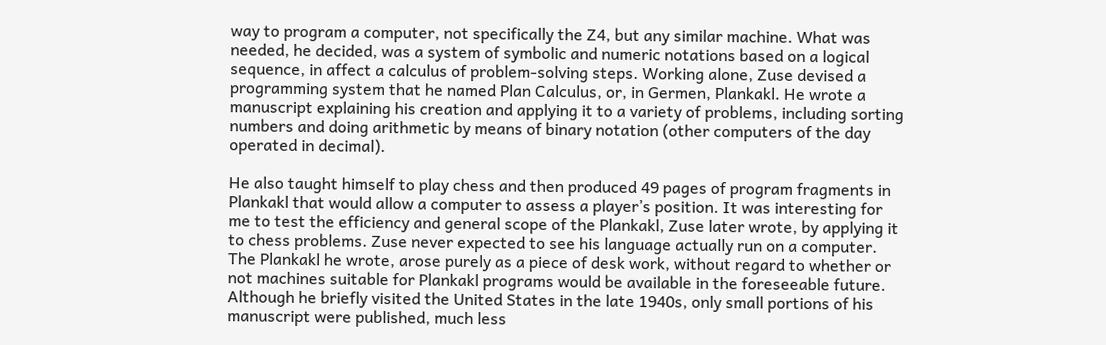way to program a computer, not specifically the Z4, but any similar machine. What was needed, he decided, was a system of symbolic and numeric notations based on a logical sequence, in affect a calculus of problem-solving steps. Working alone, Zuse devised a programming system that he named Plan Calculus, or, in Germen, Plankakl. He wrote a manuscript explaining his creation and applying it to a variety of problems, including sorting numbers and doing arithmetic by means of binary notation (other computers of the day operated in decimal).

He also taught himself to play chess and then produced 49 pages of program fragments in Plankakl that would allow a computer to assess a player’s position. It was interesting for me to test the efficiency and general scope of the Plankakl, Zuse later wrote, by applying it to chess problems. Zuse never expected to see his language actually run on a computer. The Plankakl he wrote, arose purely as a piece of desk work, without regard to whether or not machines suitable for Plankakl programs would be available in the foreseeable future. Although he briefly visited the United States in the late 1940s, only small portions of his manuscript were published, much less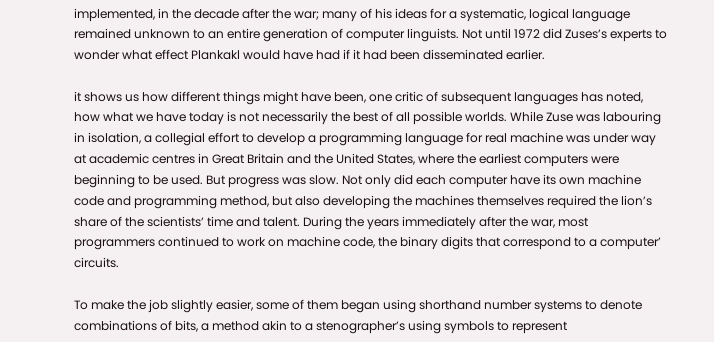implemented, in the decade after the war; many of his ideas for a systematic, logical language remained unknown to an entire generation of computer linguists. Not until 1972 did Zuses’s experts to wonder what effect Plankakl would have had if it had been disseminated earlier.

it shows us how different things might have been, one critic of subsequent languages has noted, how what we have today is not necessarily the best of all possible worlds. While Zuse was labouring in isolation, a collegial effort to develop a programming language for real machine was under way at academic centres in Great Britain and the United States, where the earliest computers were beginning to be used. But progress was slow. Not only did each computer have its own machine code and programming method, but also developing the machines themselves required the lion’s share of the scientists’ time and talent. During the years immediately after the war, most programmers continued to work on machine code, the binary digits that correspond to a computer’ circuits.

To make the job slightly easier, some of them began using shorthand number systems to denote combinations of bits, a method akin to a stenographer’s using symbols to represent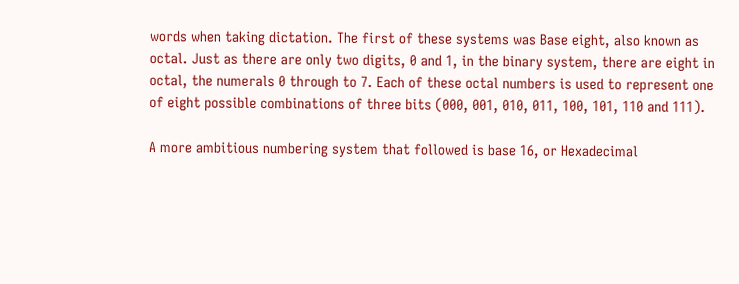words when taking dictation. The first of these systems was Base eight, also known as octal. Just as there are only two digits, 0 and 1, in the binary system, there are eight in octal, the numerals 0 through to 7. Each of these octal numbers is used to represent one of eight possible combinations of three bits (000, 001, 010, 011, 100, 101, 110 and 111).

A more ambitious numbering system that followed is base 16, or Hexadecimal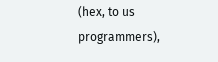(hex, to us programmers),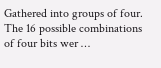Gathered into groups of four. The 16 possible combinations of four bits wer …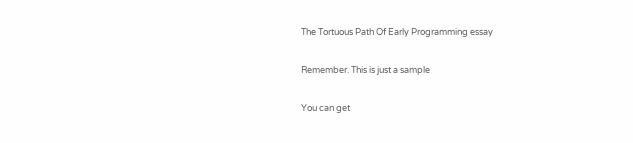The Tortuous Path Of Early Programming essay

Remember. This is just a sample

You can get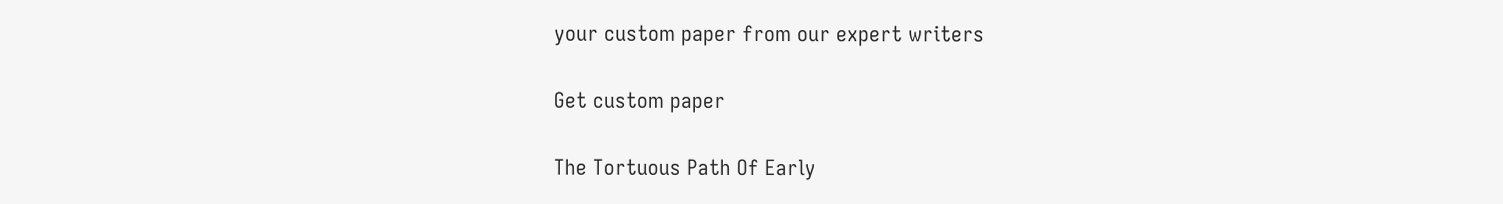your custom paper from our expert writers

Get custom paper

The Tortuous Path Of Early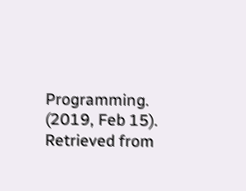Programming. (2019, Feb 15). Retrieved from